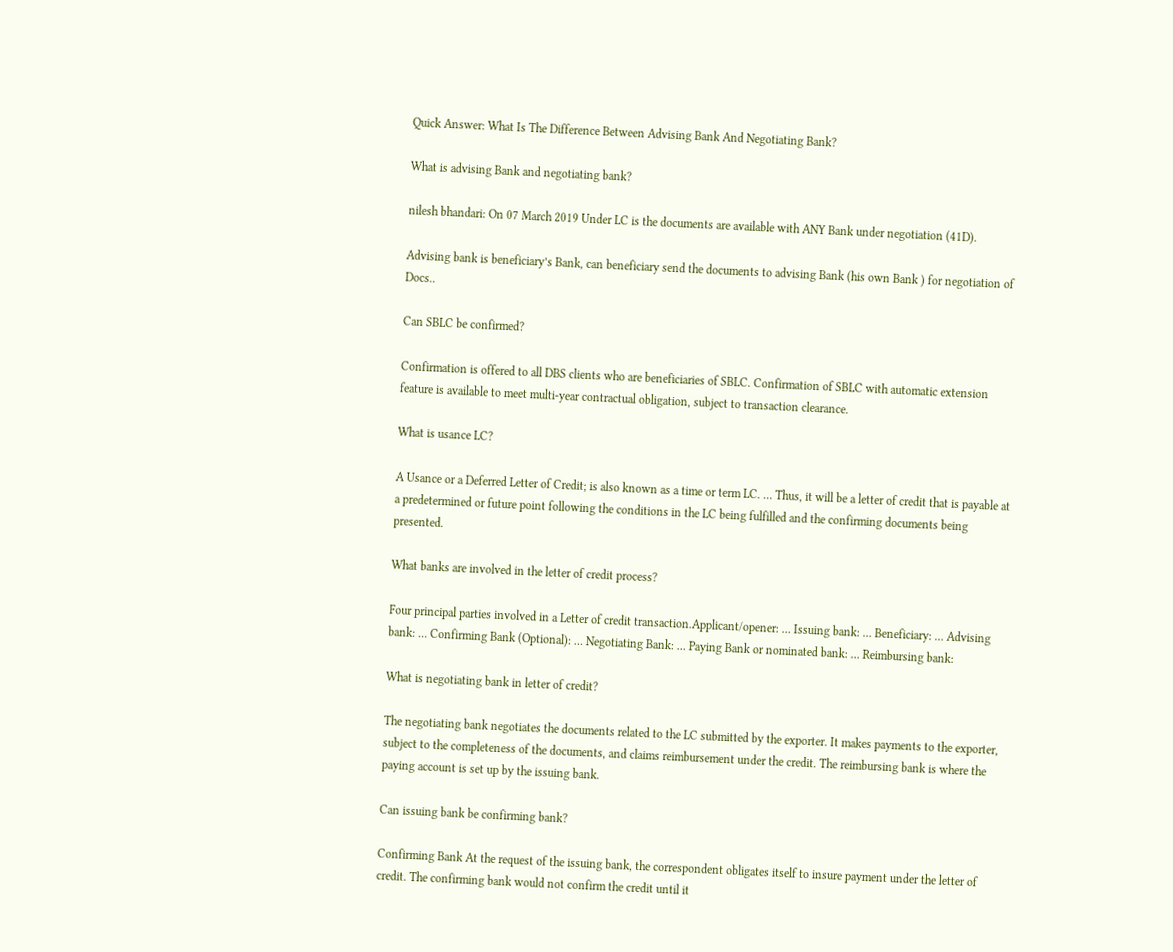Quick Answer: What Is The Difference Between Advising Bank And Negotiating Bank?

What is advising Bank and negotiating bank?

nilesh bhandari: On 07 March 2019 Under LC is the documents are available with ANY Bank under negotiation (41D).

Advising bank is beneficiary’s Bank, can beneficiary send the documents to advising Bank (his own Bank ) for negotiation of Docs..

Can SBLC be confirmed?

Confirmation is offered to all DBS clients who are beneficiaries of SBLC. Confirmation of SBLC with automatic extension feature is available to meet multi-year contractual obligation, subject to transaction clearance.

What is usance LC?

A Usance or a Deferred Letter of Credit; is also known as a time or term LC. … Thus, it will be a letter of credit that is payable at a predetermined or future point following the conditions in the LC being fulfilled and the confirming documents being presented.

What banks are involved in the letter of credit process?

Four principal parties involved in a Letter of credit transaction.Applicant/opener: … Issuing bank: … Beneficiary: … Advising bank: … Confirming Bank (Optional): … Negotiating Bank: … Paying Bank or nominated bank: … Reimbursing bank:

What is negotiating bank in letter of credit?

The negotiating bank negotiates the documents related to the LC submitted by the exporter. It makes payments to the exporter, subject to the completeness of the documents, and claims reimbursement under the credit. The reimbursing bank is where the paying account is set up by the issuing bank.

Can issuing bank be confirming bank?

Confirming Bank At the request of the issuing bank, the correspondent obligates itself to insure payment under the letter of credit. The confirming bank would not confirm the credit until it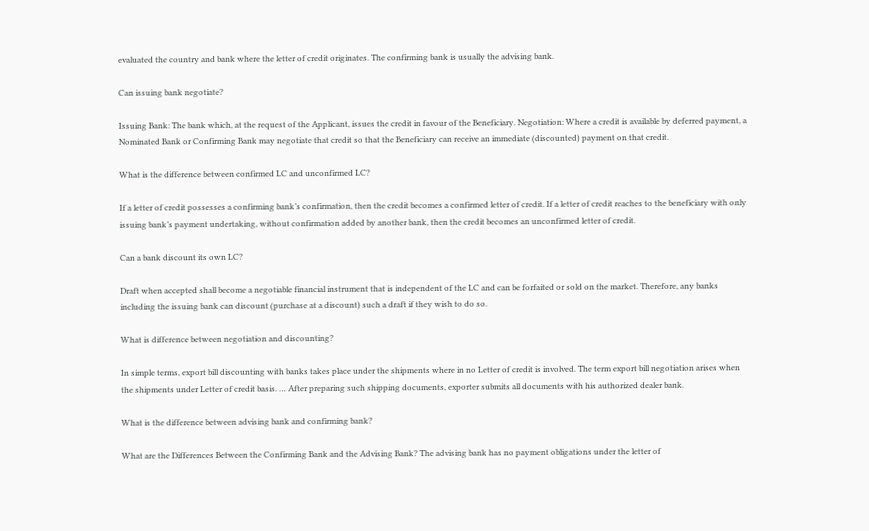evaluated the country and bank where the letter of credit originates. The confirming bank is usually the advising bank.

Can issuing bank negotiate?

Issuing Bank: The bank which, at the request of the Applicant, issues the credit in favour of the Beneficiary. Negotiation: Where a credit is available by deferred payment, a Nominated Bank or Confirming Bank may negotiate that credit so that the Beneficiary can receive an immediate (discounted) payment on that credit.

What is the difference between confirmed LC and unconfirmed LC?

If a letter of credit possesses a confirming bank’s confirmation, then the credit becomes a confirmed letter of credit. If a letter of credit reaches to the beneficiary with only issuing bank’s payment undertaking, without confirmation added by another bank, then the credit becomes an unconfirmed letter of credit.

Can a bank discount its own LC?

Draft when accepted shall become a negotiable financial instrument that is independent of the LC and can be forfaited or sold on the market. Therefore, any banks including the issuing bank can discount (purchase at a discount) such a draft if they wish to do so.

What is difference between negotiation and discounting?

In simple terms, export bill discounting with banks takes place under the shipments where in no Letter of credit is involved. The term export bill negotiation arises when the shipments under Letter of credit basis. … After preparing such shipping documents, exporter submits all documents with his authorized dealer bank.

What is the difference between advising bank and confirming bank?

What are the Differences Between the Confirming Bank and the Advising Bank? The advising bank has no payment obligations under the letter of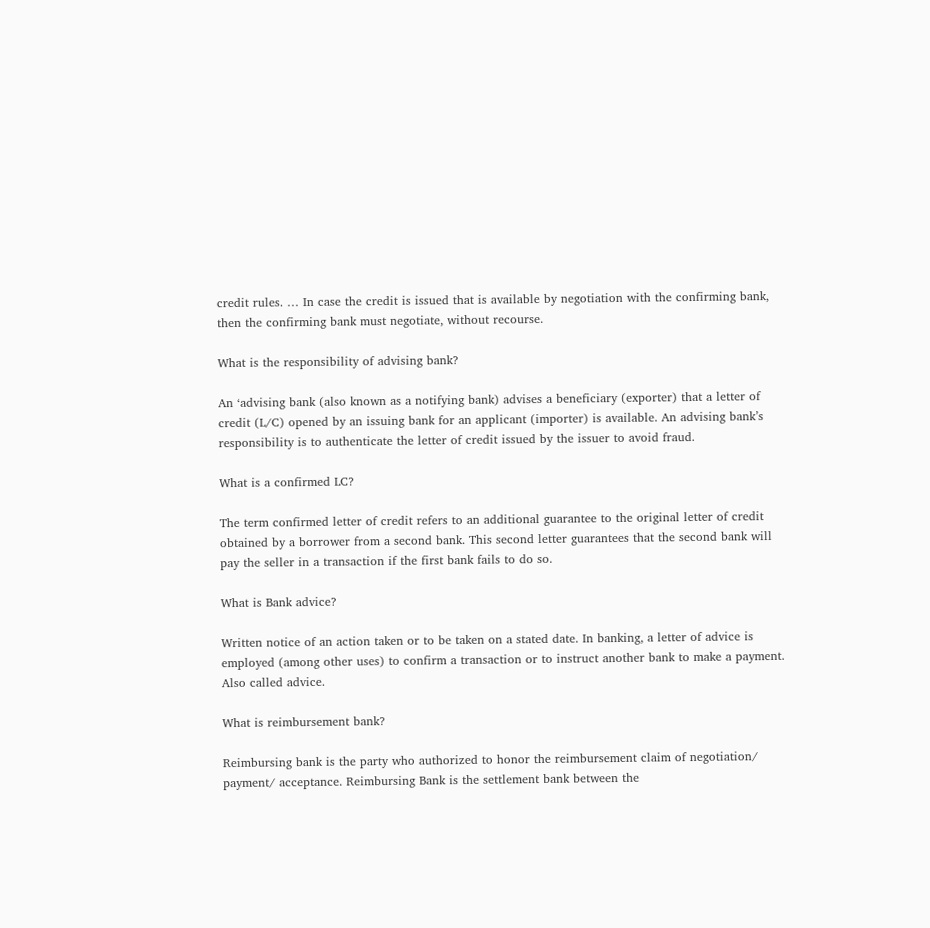credit rules. … In case the credit is issued that is available by negotiation with the confirming bank, then the confirming bank must negotiate, without recourse.

What is the responsibility of advising bank?

An ‘advising bank (also known as a notifying bank) advises a beneficiary (exporter) that a letter of credit (L/C) opened by an issuing bank for an applicant (importer) is available. An advising bank’s responsibility is to authenticate the letter of credit issued by the issuer to avoid fraud.

What is a confirmed LC?

The term confirmed letter of credit refers to an additional guarantee to the original letter of credit obtained by a borrower from a second bank. This second letter guarantees that the second bank will pay the seller in a transaction if the first bank fails to do so.

What is Bank advice?

Written notice of an action taken or to be taken on a stated date. In banking, a letter of advice is employed (among other uses) to confirm a transaction or to instruct another bank to make a payment. Also called advice.

What is reimbursement bank?

Reimbursing bank is the party who authorized to honor the reimbursement claim of negotiation/ payment/ acceptance. Reimbursing Bank is the settlement bank between the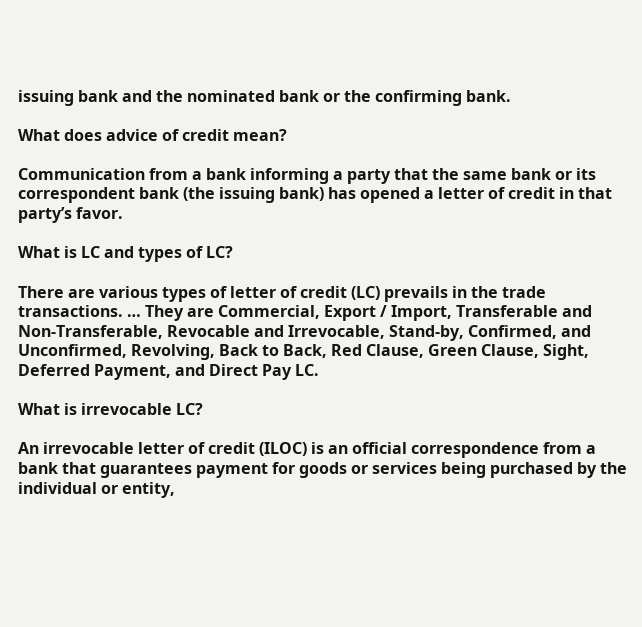issuing bank and the nominated bank or the confirming bank.

What does advice of credit mean?

Communication from a bank informing a party that the same bank or its correspondent bank (the issuing bank) has opened a letter of credit in that party’s favor.

What is LC and types of LC?

There are various types of letter of credit (LC) prevails in the trade transactions. … They are Commercial, Export / Import, Transferable and Non-Transferable, Revocable and Irrevocable, Stand-by, Confirmed, and Unconfirmed, Revolving, Back to Back, Red Clause, Green Clause, Sight, Deferred Payment, and Direct Pay LC.

What is irrevocable LC?

An irrevocable letter of credit (ILOC) is an official correspondence from a bank that guarantees payment for goods or services being purchased by the individual or entity,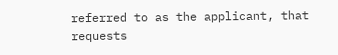referred to as the applicant, that requests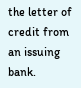the letter of credit from an issuing bank.